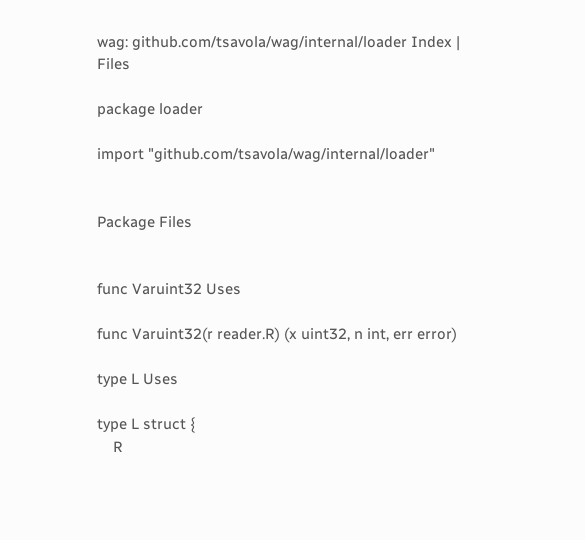wag: github.com/tsavola/wag/internal/loader Index | Files

package loader

import "github.com/tsavola/wag/internal/loader"


Package Files


func Varuint32 Uses

func Varuint32(r reader.R) (x uint32, n int, err error)

type L Uses

type L struct {
    R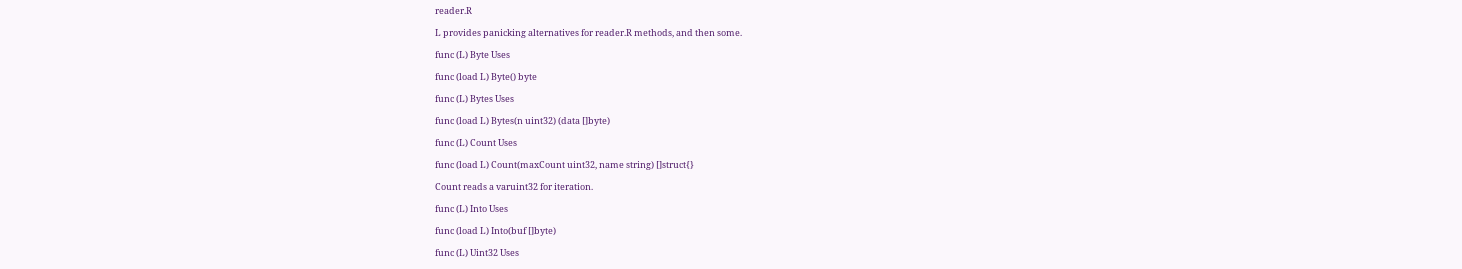reader.R

L provides panicking alternatives for reader.R methods, and then some.

func (L) Byte Uses

func (load L) Byte() byte

func (L) Bytes Uses

func (load L) Bytes(n uint32) (data []byte)

func (L) Count Uses

func (load L) Count(maxCount uint32, name string) []struct{}

Count reads a varuint32 for iteration.

func (L) Into Uses

func (load L) Into(buf []byte)

func (L) Uint32 Uses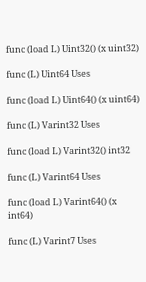func (load L) Uint32() (x uint32)

func (L) Uint64 Uses

func (load L) Uint64() (x uint64)

func (L) Varint32 Uses

func (load L) Varint32() int32

func (L) Varint64 Uses

func (load L) Varint64() (x int64)

func (L) Varint7 Uses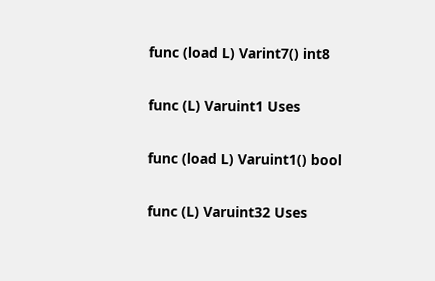func (load L) Varint7() int8

func (L) Varuint1 Uses

func (load L) Varuint1() bool

func (L) Varuint32 Uses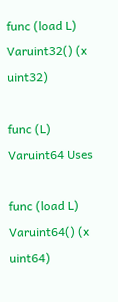func (load L) Varuint32() (x uint32)

func (L) Varuint64 Uses

func (load L) Varuint64() (x uint64)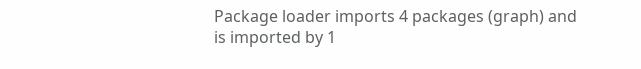Package loader imports 4 packages (graph) and is imported by 1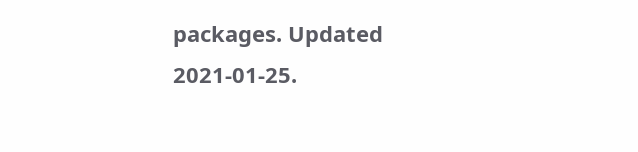packages. Updated 2021-01-25.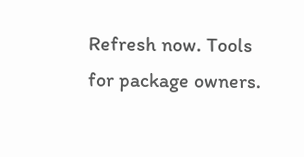Refresh now. Tools for package owners.